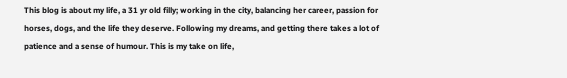This blog is about my life, a 31 yr old filly; working in the city, balancing her career, passion for horses, dogs, and the life they deserve. Following my dreams, and getting there takes a lot of patience and a sense of humour. This is my take on life,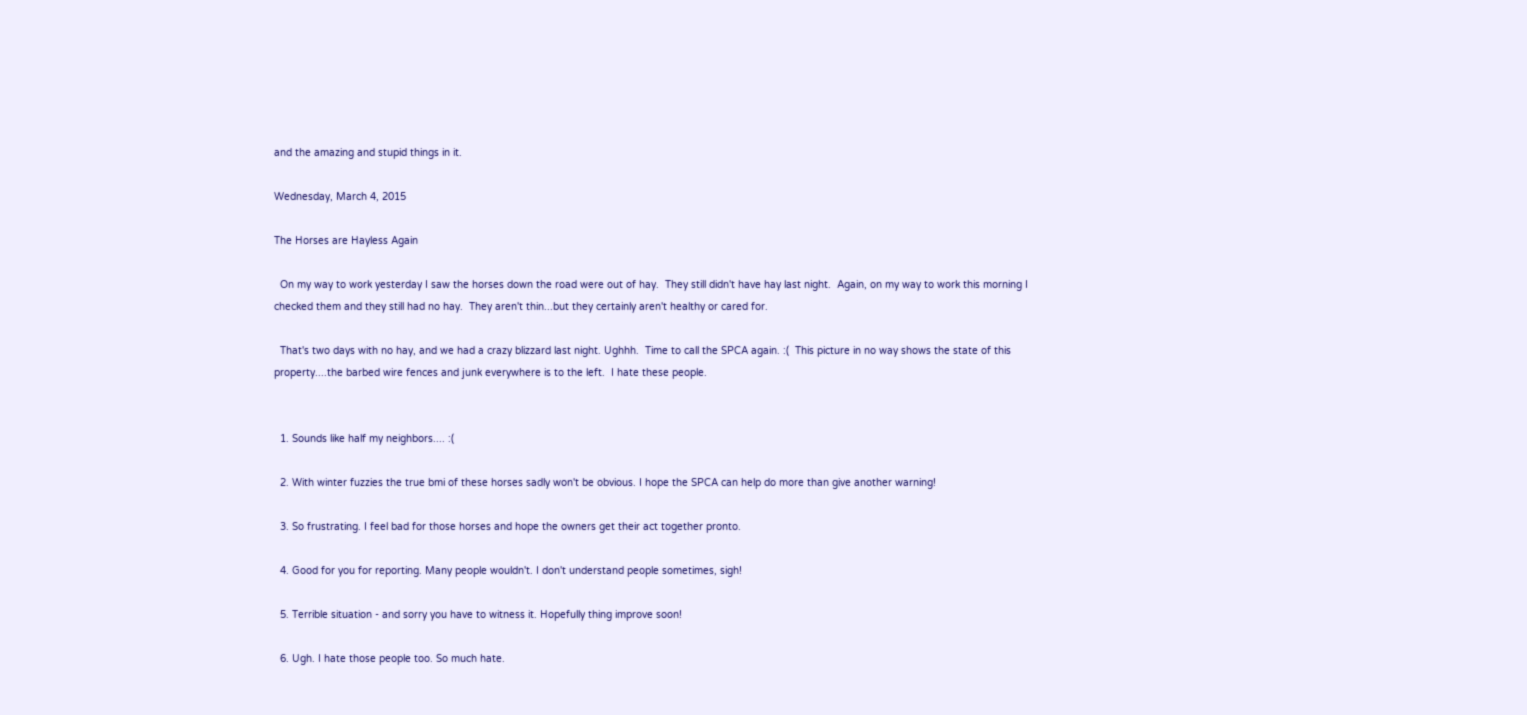and the amazing and stupid things in it.

Wednesday, March 4, 2015

The Horses are Hayless Again

  On my way to work yesterday I saw the horses down the road were out of hay.  They still didn't have hay last night.  Again, on my way to work this morning I checked them and they still had no hay.  They aren't thin...but they certainly aren't healthy or cared for.

  That's two days with no hay, and we had a crazy blizzard last night. Ughhh.  Time to call the SPCA again. :(  This picture in no way shows the state of this property....the barbed wire fences and junk everywhere is to the left.  I hate these people.


  1. Sounds like half my neighbors.... :(

  2. With winter fuzzies the true bmi of these horses sadly won't be obvious. I hope the SPCA can help do more than give another warning!

  3. So frustrating. I feel bad for those horses and hope the owners get their act together pronto.

  4. Good for you for reporting. Many people wouldn't. I don't understand people sometimes, sigh!

  5. Terrible situation - and sorry you have to witness it. Hopefully thing improve soon!

  6. Ugh. I hate those people too. So much hate.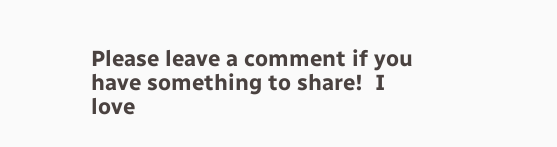Please leave a comment if you have something to share!  I love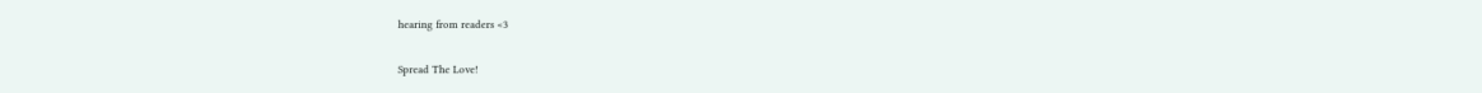hearing from readers <3

Spread The Love!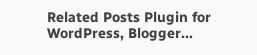Related Posts Plugin for WordPress, Blogger...